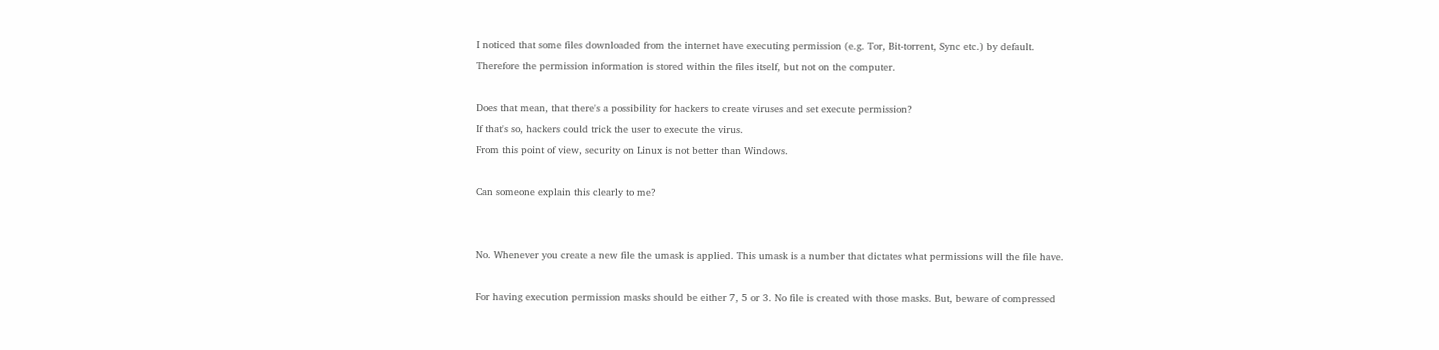I noticed that some files downloaded from the internet have executing permission (e.g. Tor, Bit-torrent, Sync etc.) by default.
Therefore the permission information is stored within the files itself, but not on the computer.

Does that mean, that there's a possibility for hackers to create viruses and set execute permission?
If that's so, hackers could trick the user to execute the virus.
From this point of view, security on Linux is not better than Windows.

Can someone explain this clearly to me?


No. Whenever you create a new file the umask is applied. This umask is a number that dictates what permissions will the file have.

For having execution permission masks should be either 7, 5 or 3. No file is created with those masks. But, beware of compressed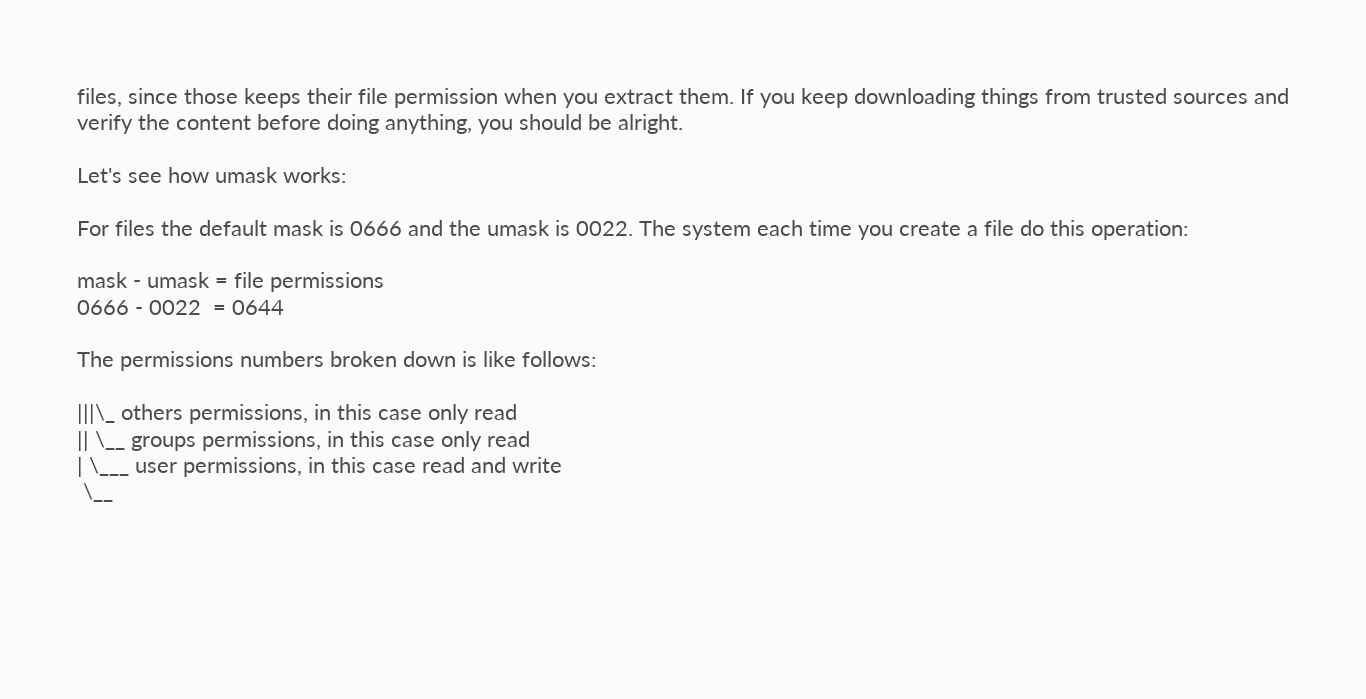files, since those keeps their file permission when you extract them. If you keep downloading things from trusted sources and verify the content before doing anything, you should be alright.

Let's see how umask works:

For files the default mask is 0666 and the umask is 0022. The system each time you create a file do this operation:

mask - umask = file permissions
0666 - 0022  = 0644

The permissions numbers broken down is like follows:

|||\_ others permissions, in this case only read
|| \__ groups permissions, in this case only read
| \___ user permissions, in this case read and write
 \__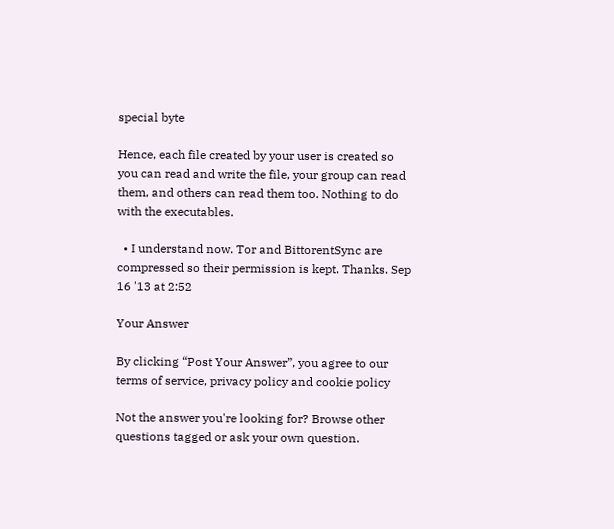special byte

Hence, each file created by your user is created so you can read and write the file, your group can read them, and others can read them too. Nothing to do with the executables.

  • I understand now. Tor and BittorentSync are compressed so their permission is kept. Thanks. Sep 16 '13 at 2:52

Your Answer

By clicking “Post Your Answer”, you agree to our terms of service, privacy policy and cookie policy

Not the answer you're looking for? Browse other questions tagged or ask your own question.